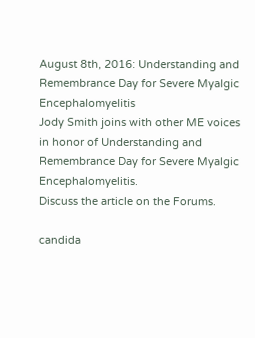August 8th, 2016: Understanding and Remembrance Day for Severe Myalgic Encephalomyelitis
Jody Smith joins with other ME voices in honor of Understanding and Remembrance Day for Severe Myalgic Encephalomyelitis.
Discuss the article on the Forums.

candida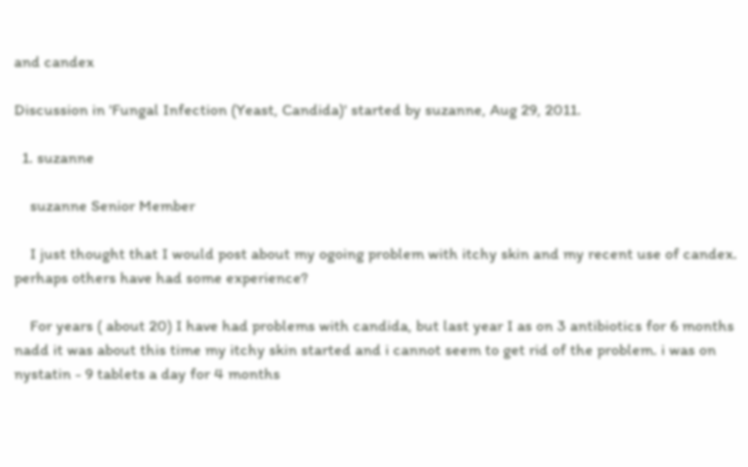and candex

Discussion in 'Fungal Infection (Yeast, Candida)' started by suzanne, Aug 29, 2011.

  1. suzanne

    suzanne Senior Member

    I just thought that I would post about my ogoing problem with itchy skin and my recent use of candex. perhaps others have had some experience?

    For years ( about 20) I have had problems with candida, but last year I as on 3 antibiotics for 6 months nadd it was about this time my itchy skin started and i cannot seem to get rid of the problem. i was on nystatin - 9 tablets a day for 4 months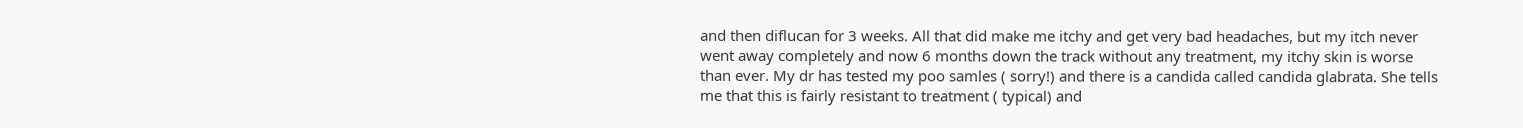and then diflucan for 3 weeks. All that did make me itchy and get very bad headaches, but my itch never went away completely and now 6 months down the track without any treatment, my itchy skin is worse than ever. My dr has tested my poo samles ( sorry!) and there is a candida called candida glabrata. She tells me that this is fairly resistant to treatment ( typical) and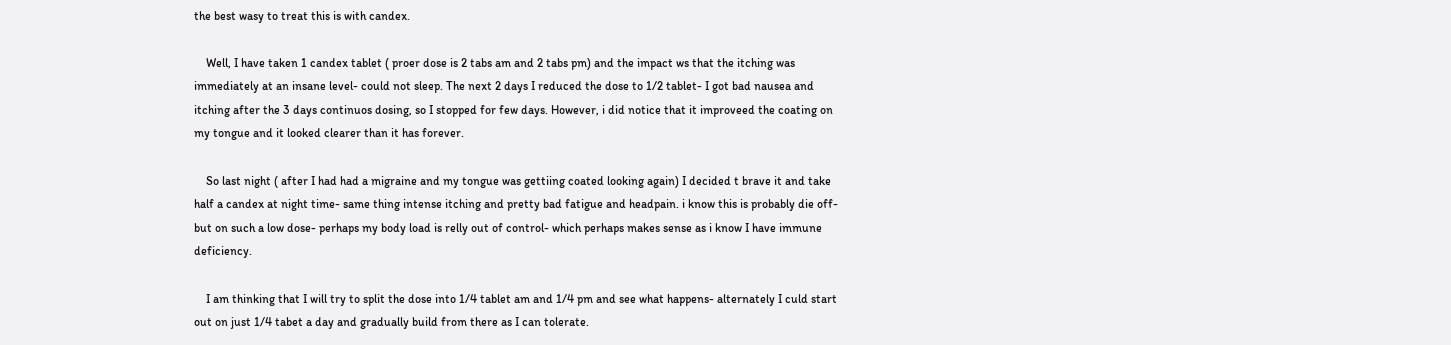the best wasy to treat this is with candex.

    Well, I have taken 1 candex tablet ( proer dose is 2 tabs am and 2 tabs pm) and the impact ws that the itching was immediately at an insane level- could not sleep. The next 2 days I reduced the dose to 1/2 tablet- I got bad nausea and itching after the 3 days continuos dosing, so I stopped for few days. However, i did notice that it improveed the coating on my tongue and it looked clearer than it has forever.

    So last night ( after I had had a migraine and my tongue was gettiing coated looking again) I decided t brave it and take half a candex at night time- same thing intense itching and pretty bad fatigue and headpain. i know this is probably die off- but on such a low dose- perhaps my body load is relly out of control- which perhaps makes sense as i know I have immune deficiency.

    I am thinking that I will try to split the dose into 1/4 tablet am and 1/4 pm and see what happens- alternately I culd start out on just 1/4 tabet a day and gradually build from there as I can tolerate.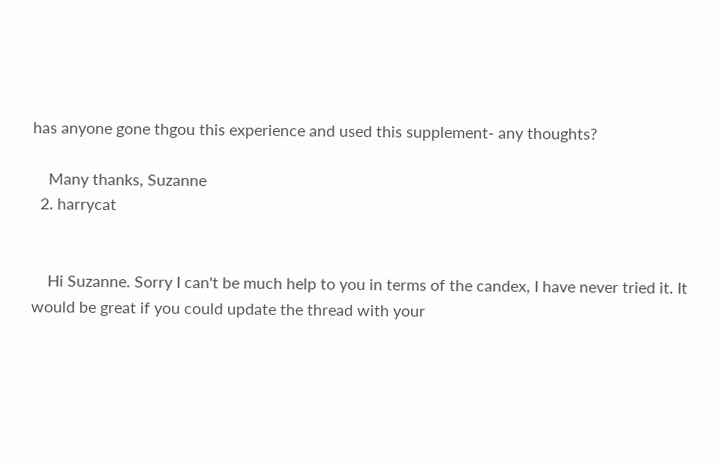has anyone gone thgou this experience and used this supplement- any thoughts?

    Many thanks, Suzanne
  2. harrycat


    Hi Suzanne. Sorry I can't be much help to you in terms of the candex, I have never tried it. It would be great if you could update the thread with your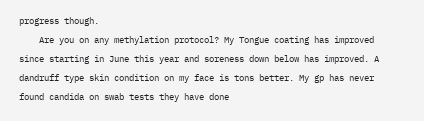progress though.
    Are you on any methylation protocol? My Tongue coating has improved since starting in June this year and soreness down below has improved. A dandruff type skin condition on my face is tons better. My gp has never found candida on swab tests they have done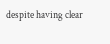despite having clear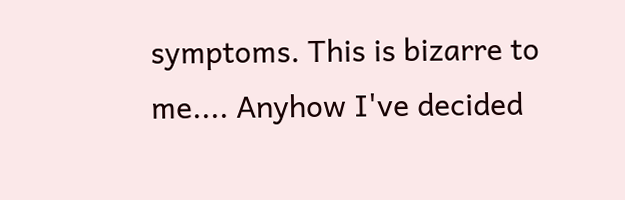symptoms. This is bizarre to me.... Anyhow I've decided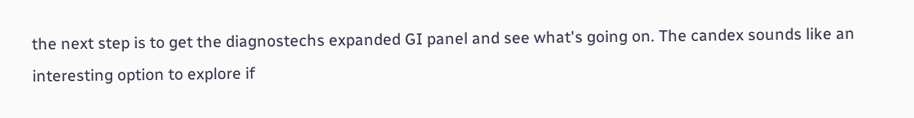the next step is to get the diagnostechs expanded GI panel and see what's going on. The candex sounds like an interesting option to explore if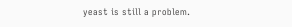yeast is still a problem.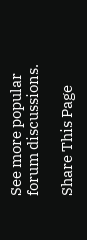See more popular forum discussions.

Share This Page